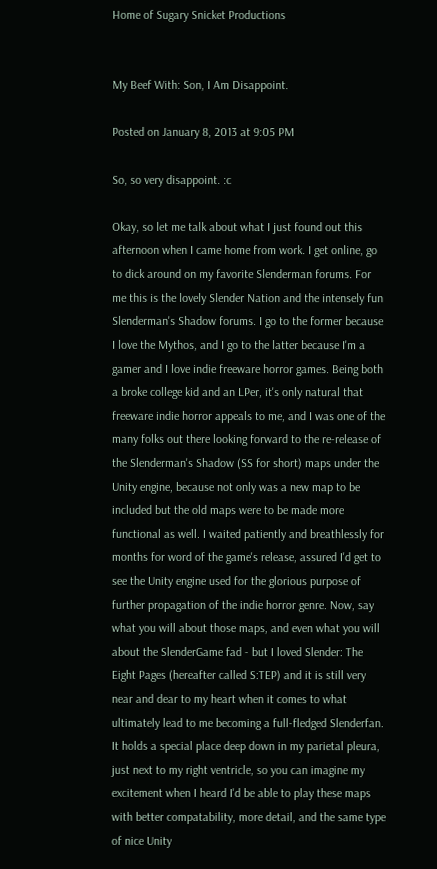Home of Sugary Snicket Productions


My Beef With: Son, I Am Disappoint.

Posted on January 8, 2013 at 9:05 PM

So, so very disappoint. :c

Okay, so let me talk about what I just found out this afternoon when I came home from work. I get online, go to dick around on my favorite Slenderman forums. For me this is the lovely Slender Nation and the intensely fun Slenderman's Shadow forums. I go to the former because I love the Mythos, and I go to the latter because I'm a gamer and I love indie freeware horror games. Being both a broke college kid and an LPer, it's only natural that freeware indie horror appeals to me, and I was one of the many folks out there looking forward to the re-release of the Slenderman's Shadow (SS for short) maps under the Unity engine, because not only was a new map to be included but the old maps were to be made more functional as well. I waited patiently and breathlessly for months for word of the game's release, assured I'd get to see the Unity engine used for the glorious purpose of further propagation of the indie horror genre. Now, say what you will about those maps, and even what you will about the SlenderGame fad - but I loved Slender: The Eight Pages (hereafter called S:TEP) and it is still very near and dear to my heart when it comes to what ultimately lead to me becoming a full-fledged Slenderfan. It holds a special place deep down in my parietal pleura, just next to my right ventricle, so you can imagine my excitement when I heard I'd be able to play these maps with better compatability, more detail, and the same type of nice Unity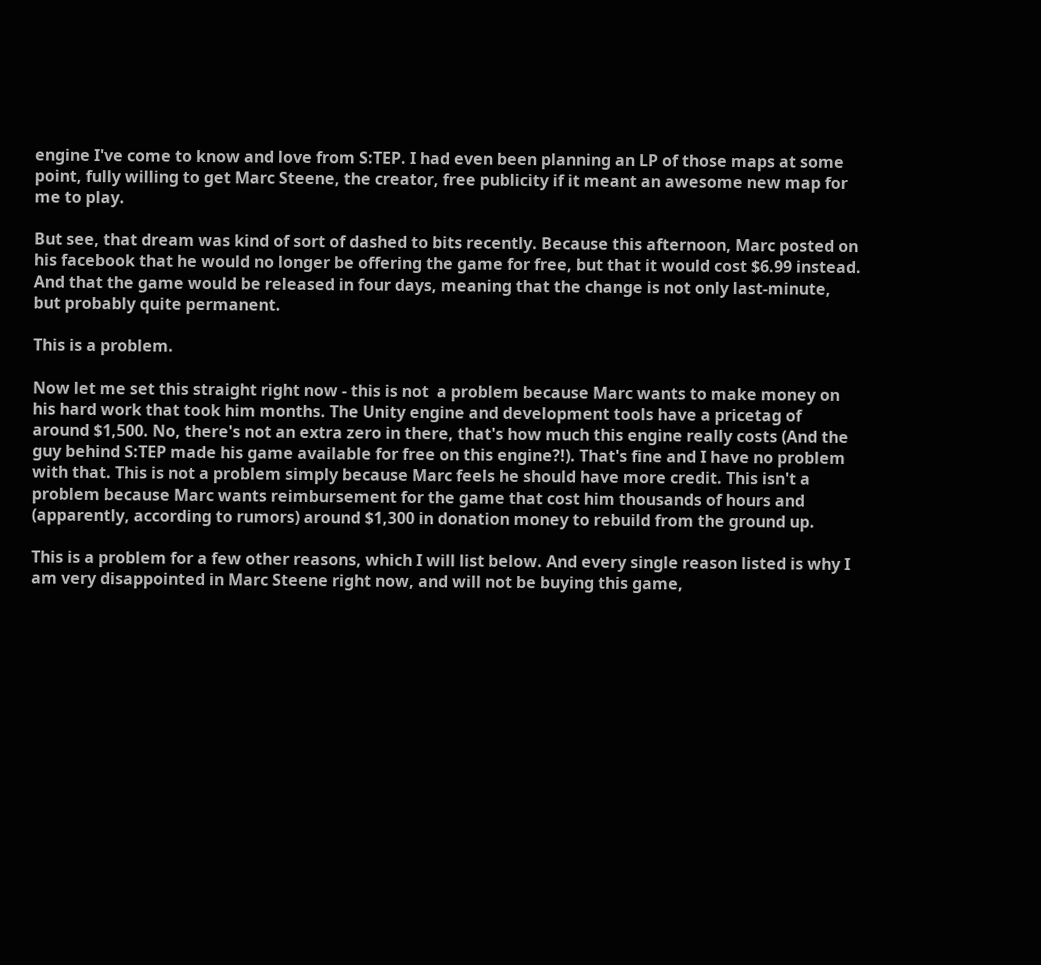engine I've come to know and love from S:TEP. I had even been planning an LP of those maps at some point, fully willing to get Marc Steene, the creator, free publicity if it meant an awesome new map for me to play.

But see, that dream was kind of sort of dashed to bits recently. Because this afternoon, Marc posted on his facebook that he would no longer be offering the game for free, but that it would cost $6.99 instead. And that the game would be released in four days, meaning that the change is not only last-minute, but probably quite permanent.

This is a problem.

Now let me set this straight right now - this is not  a problem because Marc wants to make money on his hard work that took him months. The Unity engine and development tools have a pricetag of around $1,500. No, there's not an extra zero in there, that's how much this engine really costs (And the guy behind S:TEP made his game available for free on this engine?!). That's fine and I have no problem with that. This is not a problem simply because Marc feels he should have more credit. This isn't a problem because Marc wants reimbursement for the game that cost him thousands of hours and (apparently, according to rumors) around $1,300 in donation money to rebuild from the ground up.

This is a problem for a few other reasons, which I will list below. And every single reason listed is why I am very disappointed in Marc Steene right now, and will not be buying this game,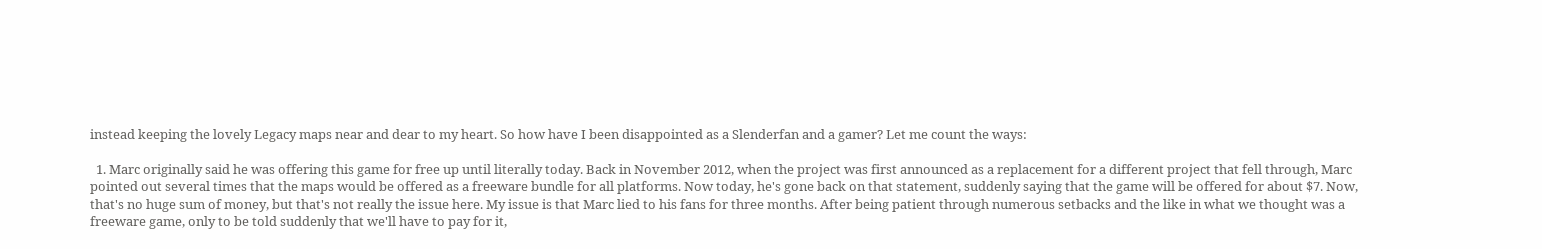instead keeping the lovely Legacy maps near and dear to my heart. So how have I been disappointed as a Slenderfan and a gamer? Let me count the ways:

  1. Marc originally said he was offering this game for free up until literally today. Back in November 2012, when the project was first announced as a replacement for a different project that fell through, Marc pointed out several times that the maps would be offered as a freeware bundle for all platforms. Now today, he's gone back on that statement, suddenly saying that the game will be offered for about $7. Now, that's no huge sum of money, but that's not really the issue here. My issue is that Marc lied to his fans for three months. After being patient through numerous setbacks and the like in what we thought was a freeware game, only to be told suddenly that we'll have to pay for it,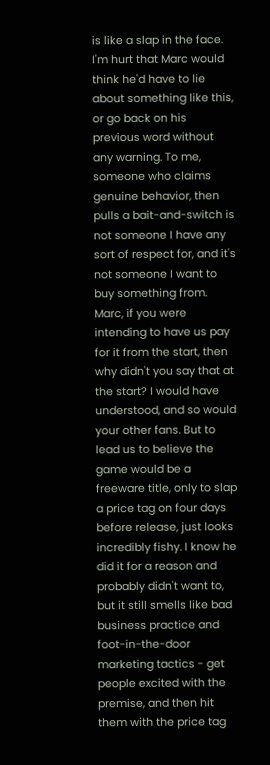is like a slap in the face. I'm hurt that Marc would think he'd have to lie about something like this, or go back on his previous word without any warning. To me, someone who claims genuine behavior, then pulls a bait-and-switch is not someone I have any sort of respect for, and it's not someone I want to buy something from. Marc, if you were intending to have us pay for it from the start, then why didn't you say that at the start? I would have understood, and so would your other fans. But to lead us to believe the game would be a freeware title, only to slap a price tag on four days before release, just looks incredibly fishy. I know he did it for a reason and probably didn't want to, but it still smells like bad business practice and foot-in-the-door marketing tactics - get people excited with the premise, and then hit them with the price tag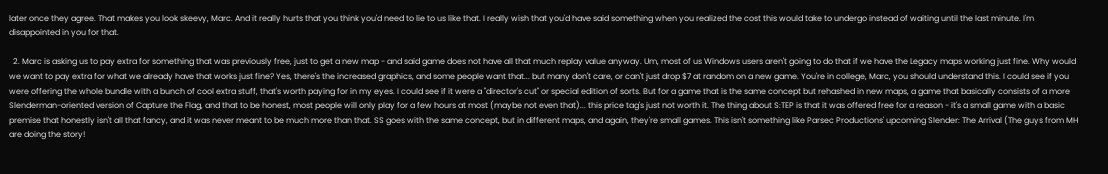later once they agree. That makes you look skeevy, Marc. And it really hurts that you think you'd need to lie to us like that. I really wish that you'd have said something when you realized the cost this would take to undergo instead of waiting until the last minute. I'm disappointed in you for that.

  2. Marc is asking us to pay extra for something that was previously free, just to get a new map - and said game does not have all that much replay value anyway. Um, most of us Windows users aren't going to do that if we have the Legacy maps working just fine. Why would we want to pay extra for what we already have that works just fine? Yes, there's the increased graphics, and some people want that... but many don't care, or can't just drop $7 at random on a new game. You're in college, Marc, you should understand this. I could see if you were offering the whole bundle with a bunch of cool extra stuff, that's worth paying for in my eyes. I could see if it were a "director's cut" or special edition of sorts. But for a game that is the same concept but rehashed in new maps, a game that basically consists of a more Slenderman-oriented version of Capture the Flag, and that to be honest, most people will only play for a few hours at most (maybe not even that)... this price tag's just not worth it. The thing about S:TEP is that it was offered free for a reason - it's a small game with a basic premise that honestly isn't all that fancy, and it was never meant to be much more than that. SS goes with the same concept, but in different maps, and again, they're small games. This isn't something like Parsec Productions' upcoming Slender: The Arrival (The guys from MH are doing the story!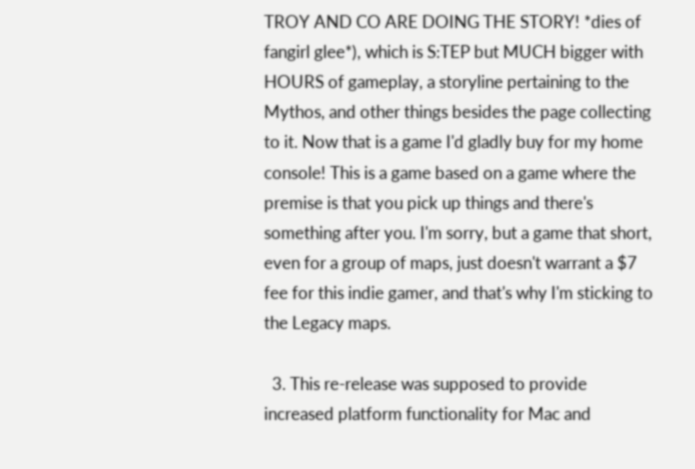TROY AND CO ARE DOING THE STORY! *dies of fangirl glee*), which is S:TEP but MUCH bigger with HOURS of gameplay, a storyline pertaining to the Mythos, and other things besides the page collecting to it. Now that is a game I'd gladly buy for my home console! This is a game based on a game where the premise is that you pick up things and there's something after you. I'm sorry, but a game that short, even for a group of maps, just doesn't warrant a $7 fee for this indie gamer, and that's why I'm sticking to the Legacy maps.

  3. This re-release was supposed to provide increased platform functionality for Mac and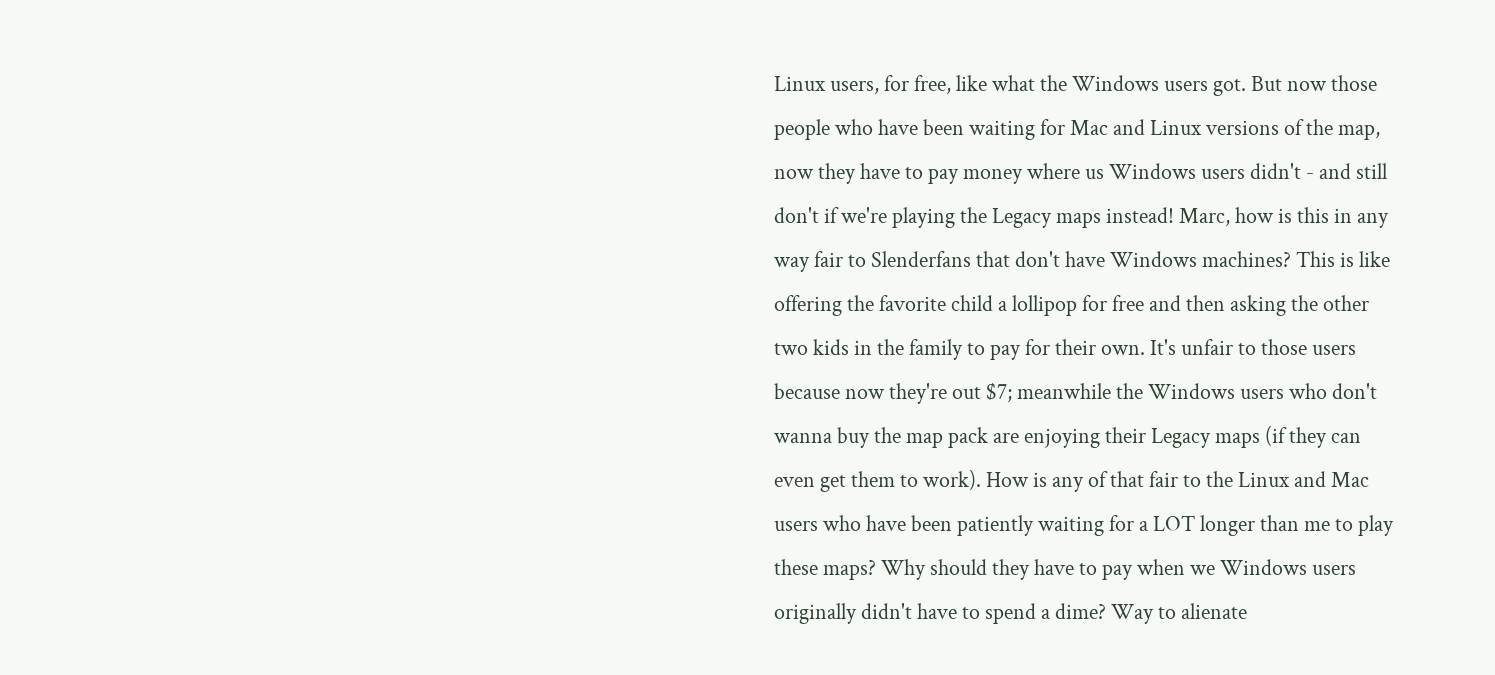Linux users, for free, like what the Windows users got. But now those people who have been waiting for Mac and Linux versions of the map, now they have to pay money where us Windows users didn't - and still don't if we're playing the Legacy maps instead! Marc, how is this in any way fair to Slenderfans that don't have Windows machines? This is like offering the favorite child a lollipop for free and then asking the other two kids in the family to pay for their own. It's unfair to those users because now they're out $7; meanwhile the Windows users who don't wanna buy the map pack are enjoying their Legacy maps (if they can even get them to work). How is any of that fair to the Linux and Mac users who have been patiently waiting for a LOT longer than me to play these maps? Why should they have to pay when we Windows users originally didn't have to spend a dime? Way to alienate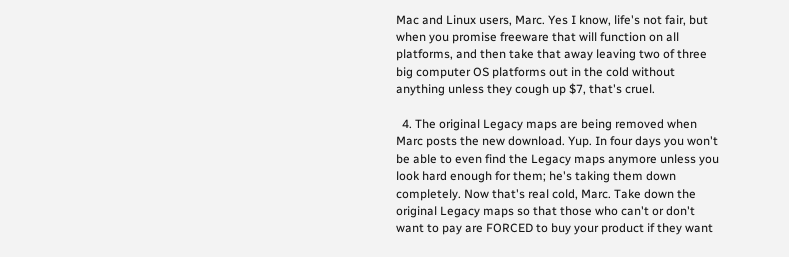Mac and Linux users, Marc. Yes I know, life's not fair, but when you promise freeware that will function on all platforms, and then take that away leaving two of three big computer OS platforms out in the cold without anything unless they cough up $7, that's cruel.

  4. The original Legacy maps are being removed when Marc posts the new download. Yup. In four days you won't be able to even find the Legacy maps anymore unless you look hard enough for them; he's taking them down completely. Now that's real cold, Marc. Take down the original Legacy maps so that those who can't or don't want to pay are FORCED to buy your product if they want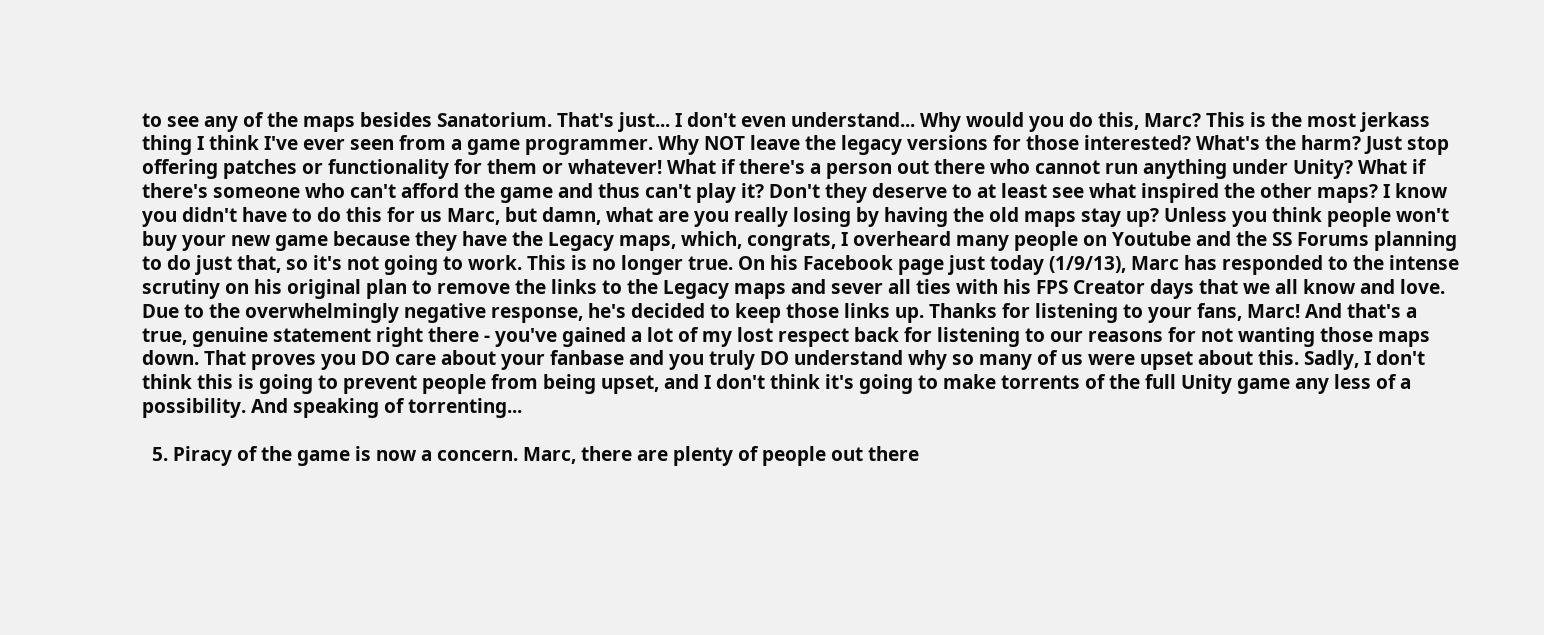to see any of the maps besides Sanatorium. That's just... I don't even understand... Why would you do this, Marc? This is the most jerkass thing I think I've ever seen from a game programmer. Why NOT leave the legacy versions for those interested? What's the harm? Just stop offering patches or functionality for them or whatever! What if there's a person out there who cannot run anything under Unity? What if there's someone who can't afford the game and thus can't play it? Don't they deserve to at least see what inspired the other maps? I know you didn't have to do this for us Marc, but damn, what are you really losing by having the old maps stay up? Unless you think people won't buy your new game because they have the Legacy maps, which, congrats, I overheard many people on Youtube and the SS Forums planning to do just that, so it's not going to work. This is no longer true. On his Facebook page just today (1/9/13), Marc has responded to the intense scrutiny on his original plan to remove the links to the Legacy maps and sever all ties with his FPS Creator days that we all know and love. Due to the overwhelmingly negative response, he's decided to keep those links up. Thanks for listening to your fans, Marc! And that's a true, genuine statement right there - you've gained a lot of my lost respect back for listening to our reasons for not wanting those maps down. That proves you DO care about your fanbase and you truly DO understand why so many of us were upset about this. Sadly, I don't think this is going to prevent people from being upset, and I don't think it's going to make torrents of the full Unity game any less of a possibility. And speaking of torrenting...

  5. Piracy of the game is now a concern. Marc, there are plenty of people out there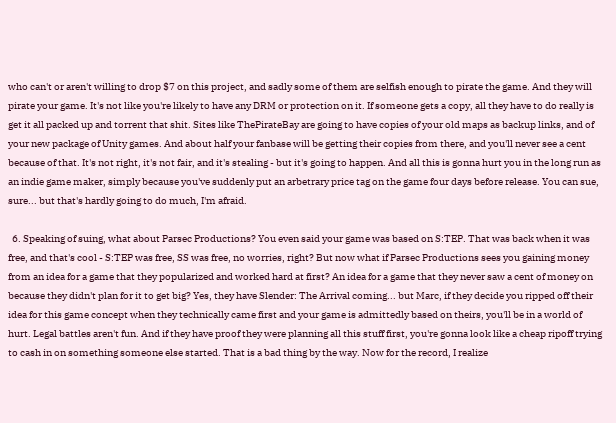who can't or aren't willing to drop $7 on this project, and sadly some of them are selfish enough to pirate the game. And they will pirate your game. It's not like you're likely to have any DRM or protection on it. If someone gets a copy, all they have to do really is get it all packed up and torrent that shit. Sites like ThePirateBay are going to have copies of your old maps as backup links, and of your new package of Unity games. And about half your fanbase will be getting their copies from there, and you'll never see a cent because of that. It's not right, it's not fair, and it's stealing - but it's going to happen. And all this is gonna hurt you in the long run as an indie game maker, simply because you've suddenly put an arbetrary price tag on the game four days before release. You can sue, sure... but that's hardly going to do much, I'm afraid.

  6. Speaking of suing, what about Parsec Productions? You even said your game was based on S:TEP. That was back when it was free, and that's cool - S:TEP was free, SS was free, no worries, right? But now what if Parsec Productions sees you gaining money from an idea for a game that they popularized and worked hard at first? An idea for a game that they never saw a cent of money on because they didn't plan for it to get big? Yes, they have Slender: The Arrival coming... but Marc, if they decide you ripped off their idea for this game concept when they technically came first and your game is admittedly based on theirs, you'll be in a world of hurt. Legal battles aren't fun. And if they have proof they were planning all this stuff first, you're gonna look like a cheap ripoff trying to cash in on something someone else started. That is a bad thing by the way. Now for the record, I realize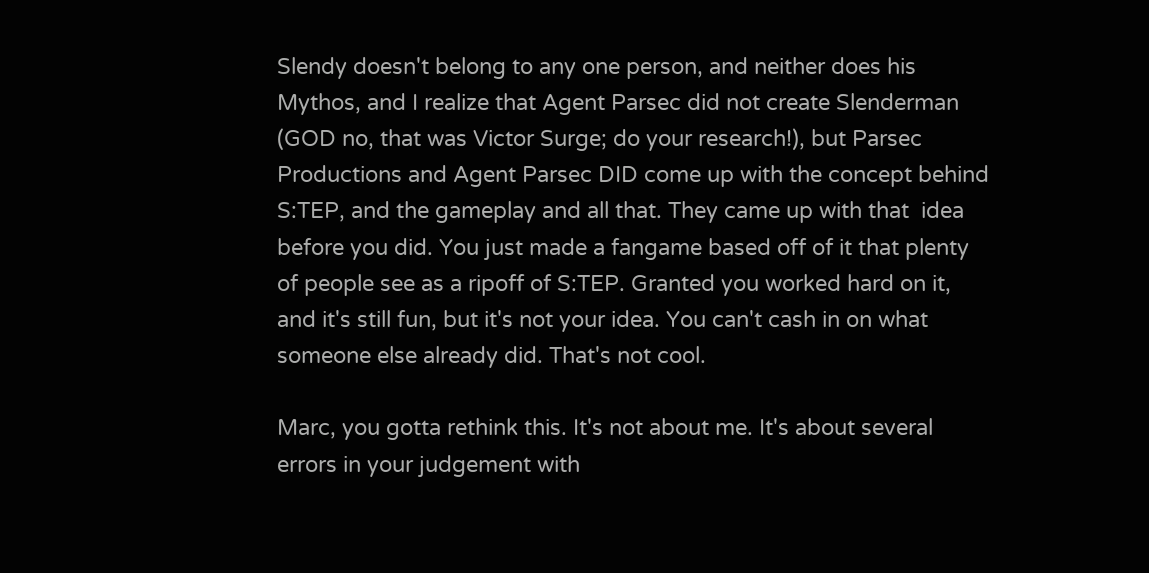Slendy doesn't belong to any one person, and neither does his Mythos, and I realize that Agent Parsec did not create Slenderman (GOD no, that was Victor Surge; do your research!), but Parsec Productions and Agent Parsec DID come up with the concept behind S:TEP, and the gameplay and all that. They came up with that  idea before you did. You just made a fangame based off of it that plenty of people see as a ripoff of S:TEP. Granted you worked hard on it, and it's still fun, but it's not your idea. You can't cash in on what someone else already did. That's not cool.

Marc, you gotta rethink this. It's not about me. It's about several errors in your judgement with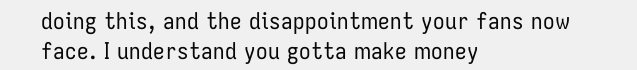doing this, and the disappointment your fans now face. I understand you gotta make money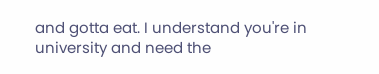and gotta eat. I understand you're in university and need the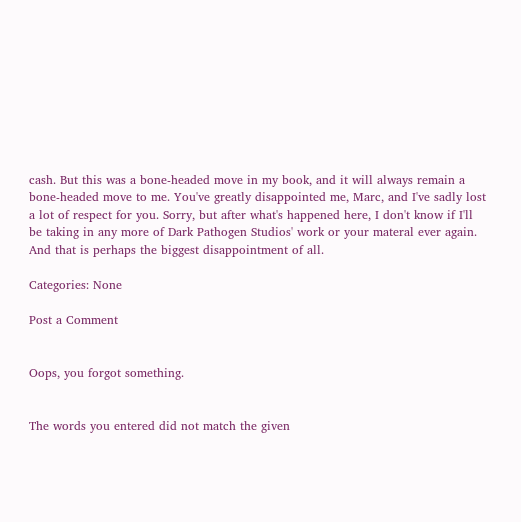cash. But this was a bone-headed move in my book, and it will always remain a bone-headed move to me. You've greatly disappointed me, Marc, and I've sadly lost a lot of respect for you. Sorry, but after what's happened here, I don't know if I'll be taking in any more of Dark Pathogen Studios' work or your materal ever again. And that is perhaps the biggest disappointment of all.

Categories: None

Post a Comment


Oops, you forgot something.


The words you entered did not match the given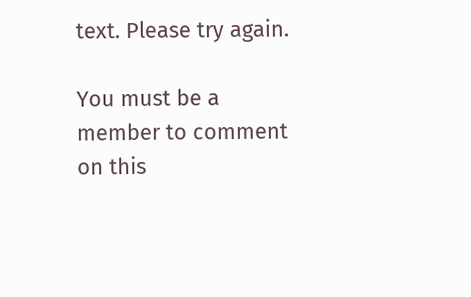text. Please try again.

You must be a member to comment on this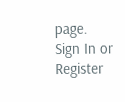page. Sign In or Register